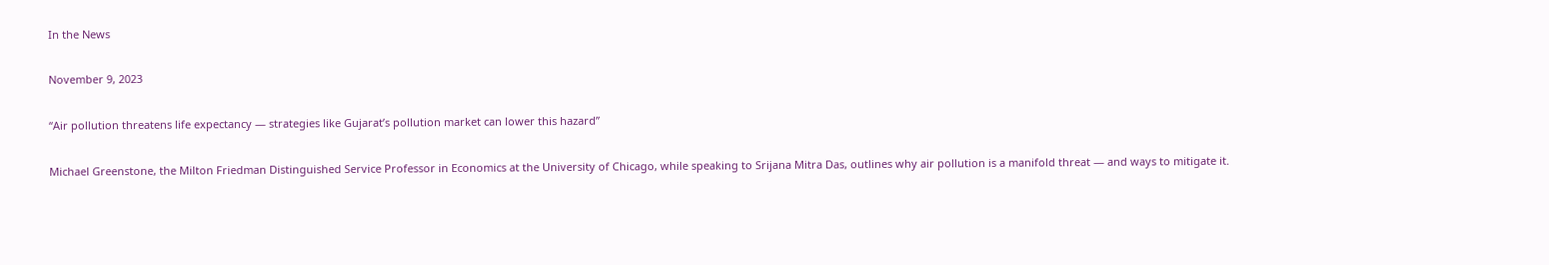In the News

November 9, 2023

“Air pollution threatens life expectancy — strategies like Gujarat’s pollution market can lower this hazard”

Michael Greenstone, the Milton Friedman Distinguished Service Professor in Economics at the University of Chicago, while speaking to Srijana Mitra Das, outlines why air pollution is a manifold threat — and ways to mitigate it.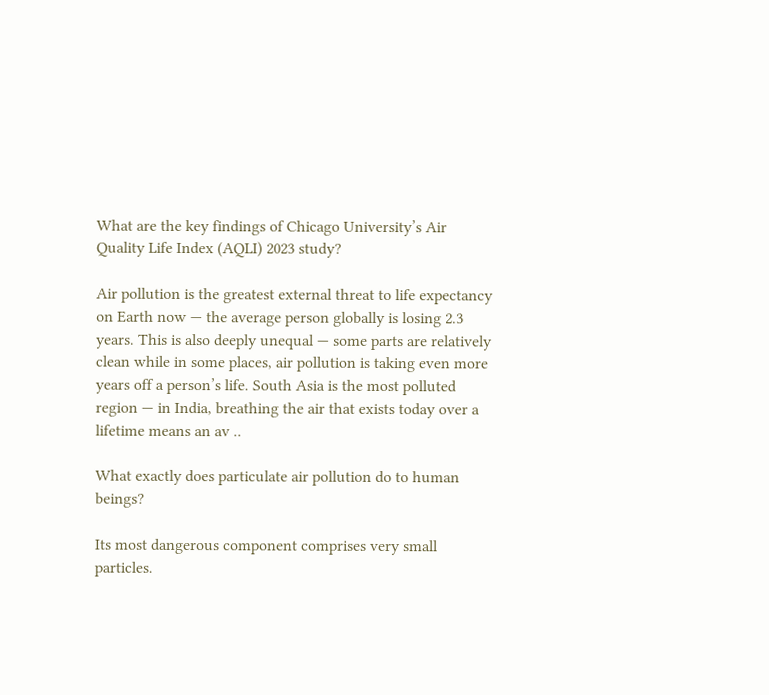What are the key findings of Chicago University’s Air Quality Life Index (AQLI) 2023 study?

Air pollution is the greatest external threat to life expectancy on Earth now — the average person globally is losing 2.3 years. This is also deeply unequal — some parts are relatively clean while in some places, air pollution is taking even more years off a person’s life. South Asia is the most polluted region — in India, breathing the air that exists today over a lifetime means an av ..

What exactly does particulate air pollution do to human beings?

Its most dangerous component comprises very small particles.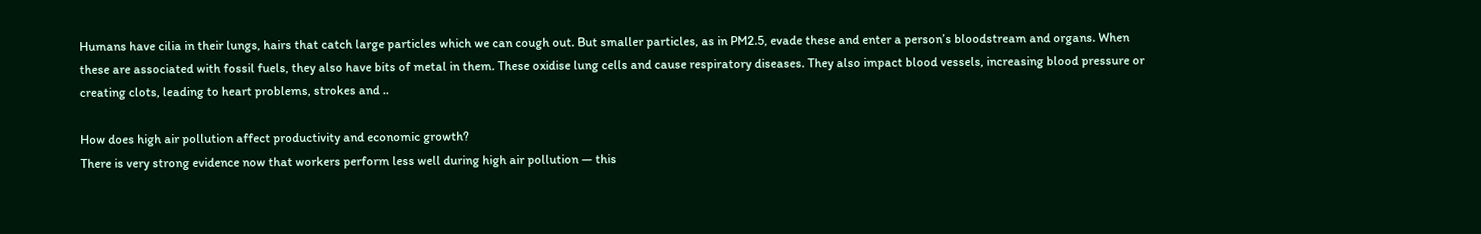Humans have cilia in their lungs, hairs that catch large particles which we can cough out. But smaller particles, as in PM2.5, evade these and enter a person’s bloodstream and organs. When these are associated with fossil fuels, they also have bits of metal in them. These oxidise lung cells and cause respiratory diseases. They also impact blood vessels, increasing blood pressure or creating clots, leading to heart problems, strokes and ..

How does high air pollution affect productivity and economic growth?
There is very strong evidence now that workers perform less well during high air pollution — this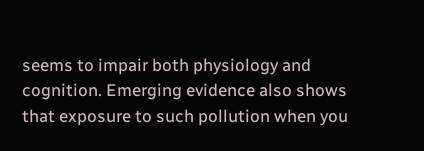seems to impair both physiology and cognition. Emerging evidence also shows that exposure to such pollution when you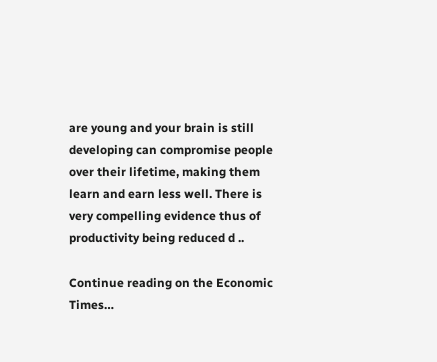are young and your brain is still developing can compromise people over their lifetime, making them learn and earn less well. There is very compelling evidence thus of productivity being reduced d ..

Continue reading on the Economic Times…